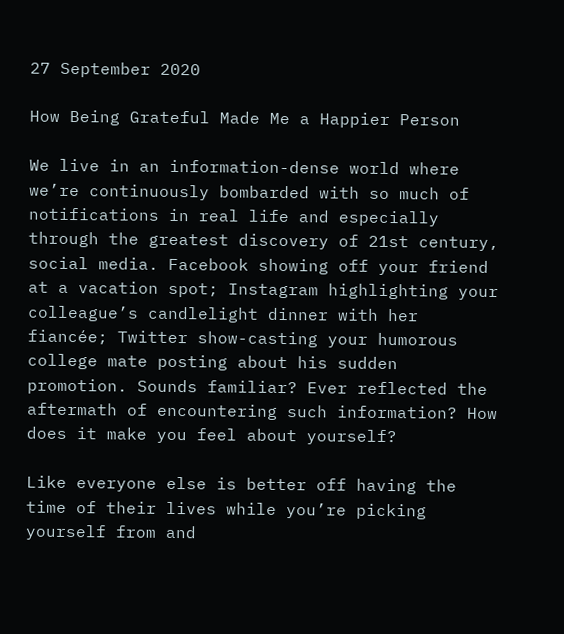27 September 2020

How Being Grateful Made Me a Happier Person

We live in an information-dense world where we’re continuously bombarded with so much of notifications in real life and especially through the greatest discovery of 21st century, social media. Facebook showing off your friend at a vacation spot; Instagram highlighting your colleague’s candlelight dinner with her fiancée; Twitter show-casting your humorous college mate posting about his sudden promotion. Sounds familiar? Ever reflected the aftermath of encountering such information? How does it make you feel about yourself?

Like everyone else is better off having the time of their lives while you’re picking yourself from and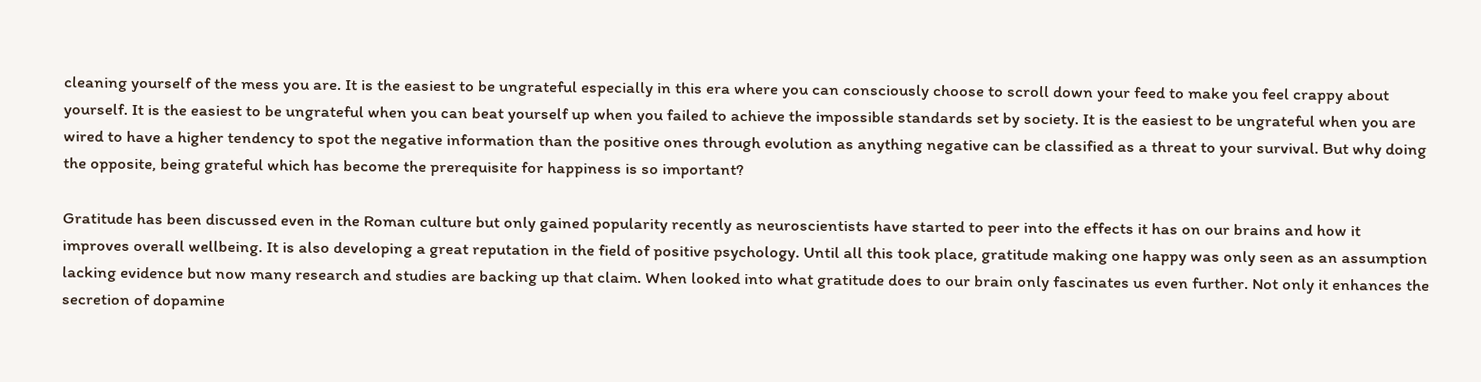cleaning yourself of the mess you are. It is the easiest to be ungrateful especially in this era where you can consciously choose to scroll down your feed to make you feel crappy about yourself. It is the easiest to be ungrateful when you can beat yourself up when you failed to achieve the impossible standards set by society. It is the easiest to be ungrateful when you are wired to have a higher tendency to spot the negative information than the positive ones through evolution as anything negative can be classified as a threat to your survival. But why doing the opposite, being grateful which has become the prerequisite for happiness is so important?

Gratitude has been discussed even in the Roman culture but only gained popularity recently as neuroscientists have started to peer into the effects it has on our brains and how it improves overall wellbeing. It is also developing a great reputation in the field of positive psychology. Until all this took place, gratitude making one happy was only seen as an assumption lacking evidence but now many research and studies are backing up that claim. When looked into what gratitude does to our brain only fascinates us even further. Not only it enhances the secretion of dopamine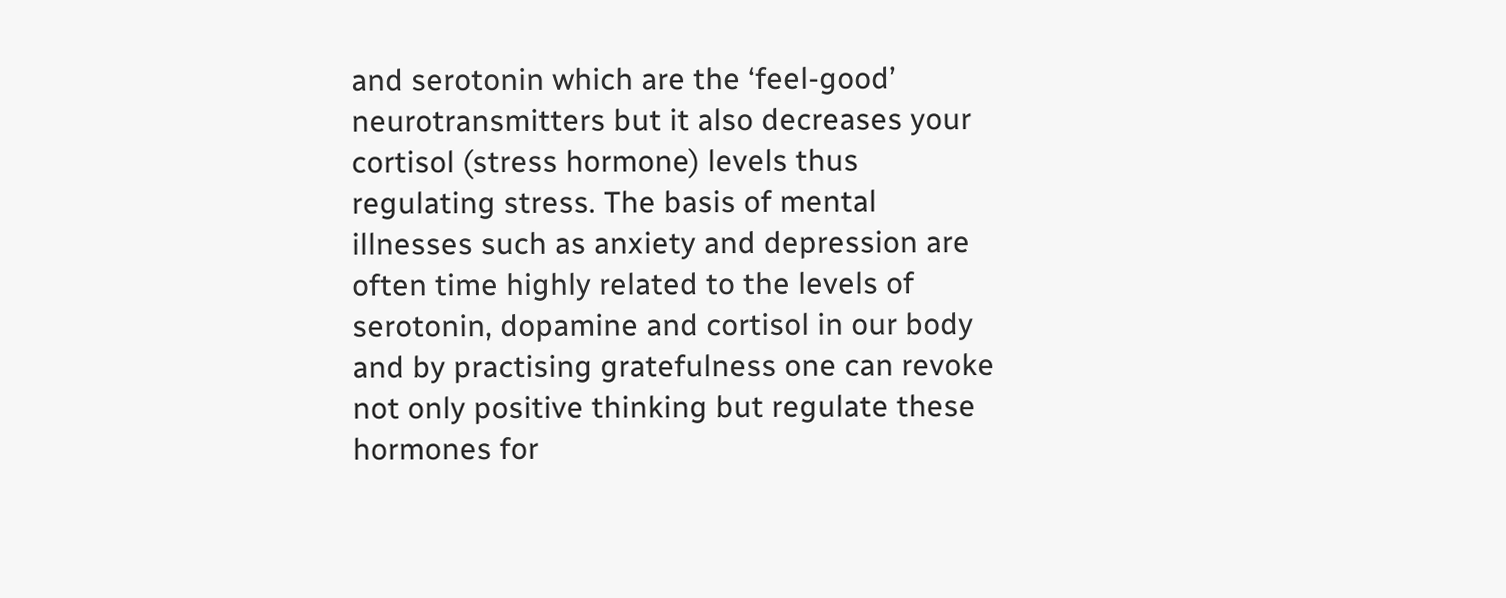and serotonin which are the ‘feel-good’ neurotransmitters but it also decreases your cortisol (stress hormone) levels thus regulating stress. The basis of mental illnesses such as anxiety and depression are often time highly related to the levels of serotonin, dopamine and cortisol in our body and by practising gratefulness one can revoke not only positive thinking but regulate these hormones for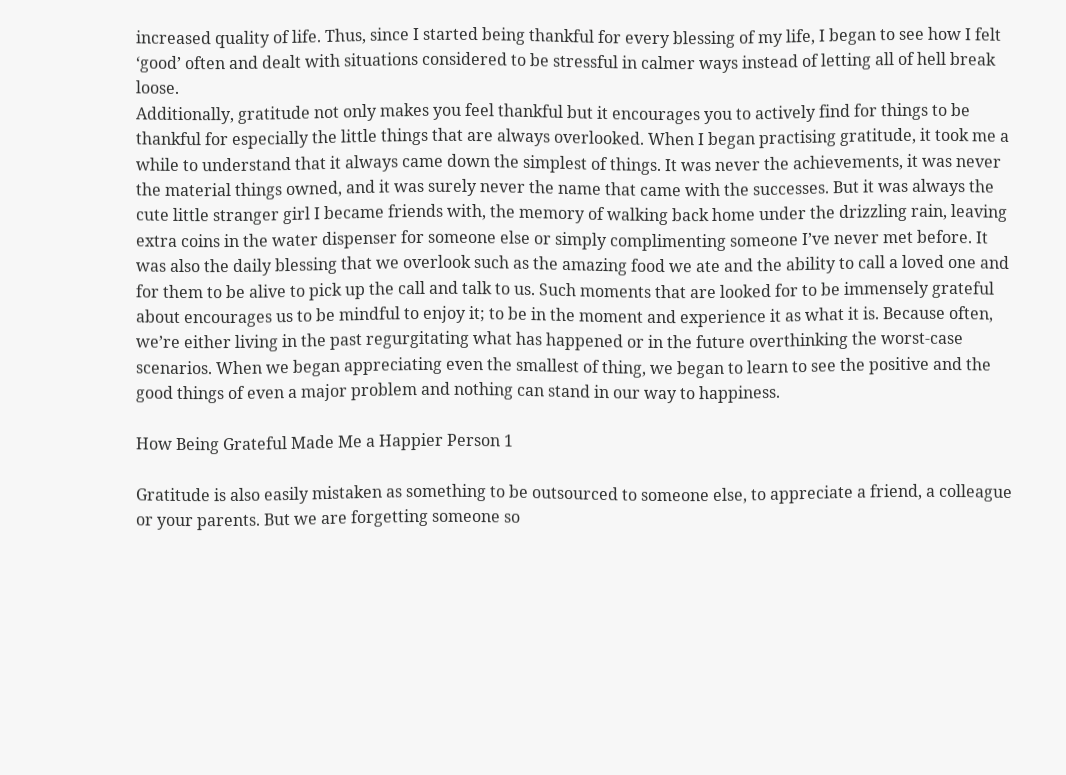increased quality of life. Thus, since I started being thankful for every blessing of my life, I began to see how I felt ‘good’ often and dealt with situations considered to be stressful in calmer ways instead of letting all of hell break loose.
Additionally, gratitude not only makes you feel thankful but it encourages you to actively find for things to be thankful for especially the little things that are always overlooked. When I began practising gratitude, it took me a while to understand that it always came down the simplest of things. It was never the achievements, it was never the material things owned, and it was surely never the name that came with the successes. But it was always the cute little stranger girl I became friends with, the memory of walking back home under the drizzling rain, leaving extra coins in the water dispenser for someone else or simply complimenting someone I’ve never met before. It was also the daily blessing that we overlook such as the amazing food we ate and the ability to call a loved one and for them to be alive to pick up the call and talk to us. Such moments that are looked for to be immensely grateful about encourages us to be mindful to enjoy it; to be in the moment and experience it as what it is. Because often, we’re either living in the past regurgitating what has happened or in the future overthinking the worst-case scenarios. When we began appreciating even the smallest of thing, we began to learn to see the positive and the good things of even a major problem and nothing can stand in our way to happiness.

How Being Grateful Made Me a Happier Person 1

Gratitude is also easily mistaken as something to be outsourced to someone else, to appreciate a friend, a colleague or your parents. But we are forgetting someone so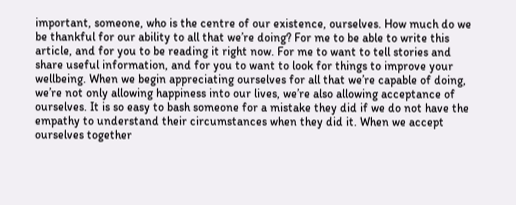important, someone, who is the centre of our existence, ourselves. How much do we be thankful for our ability to all that we’re doing? For me to be able to write this article, and for you to be reading it right now. For me to want to tell stories and share useful information, and for you to want to look for things to improve your wellbeing. When we begin appreciating ourselves for all that we’re capable of doing, we’re not only allowing happiness into our lives, we’re also allowing acceptance of ourselves. It is so easy to bash someone for a mistake they did if we do not have the empathy to understand their circumstances when they did it. When we accept ourselves together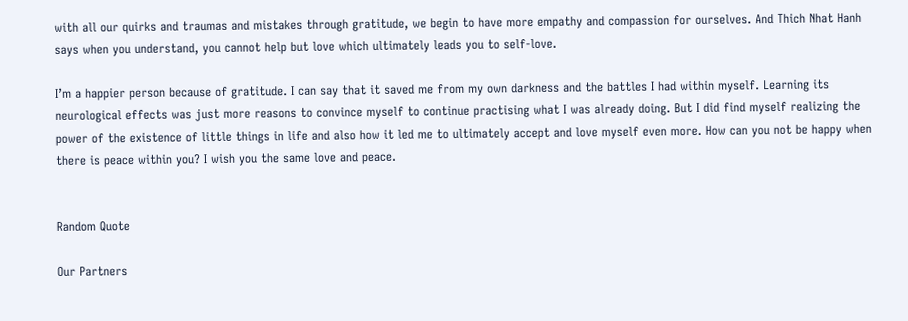with all our quirks and traumas and mistakes through gratitude, we begin to have more empathy and compassion for ourselves. And Thich Nhat Hanh says when you understand, you cannot help but love which ultimately leads you to self-love.

I’m a happier person because of gratitude. I can say that it saved me from my own darkness and the battles I had within myself. Learning its neurological effects was just more reasons to convince myself to continue practising what I was already doing. But I did find myself realizing the power of the existence of little things in life and also how it led me to ultimately accept and love myself even more. How can you not be happy when there is peace within you? I wish you the same love and peace.


Random Quote

Our Partners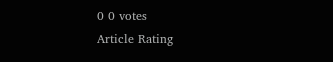0 0 votes
Article Rating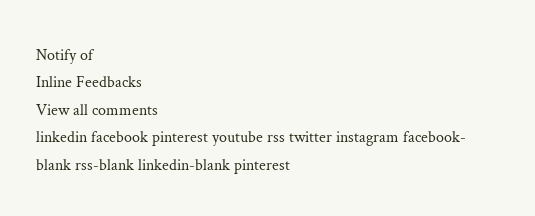Notify of
Inline Feedbacks
View all comments
linkedin facebook pinterest youtube rss twitter instagram facebook-blank rss-blank linkedin-blank pinterest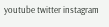youtube twitter instagram